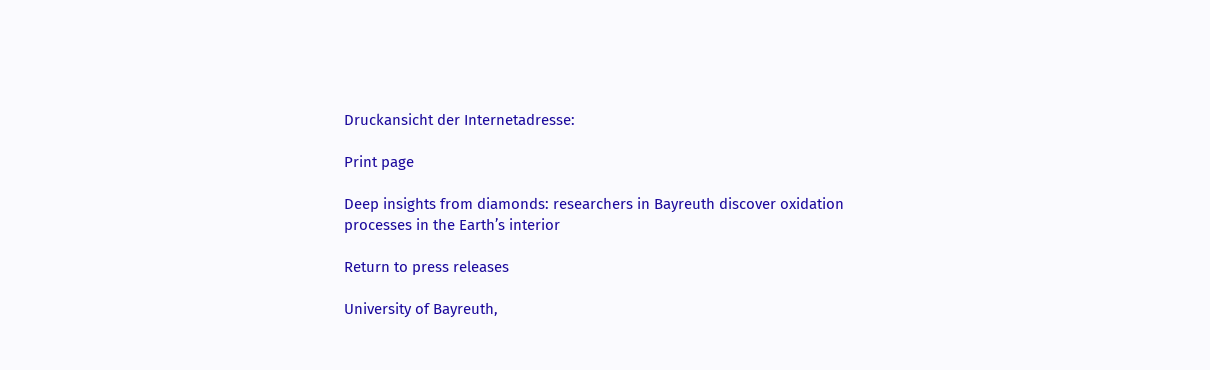Druckansicht der Internetadresse:

Print page

Deep insights from diamonds: researchers in Bayreuth discover oxidation processes in the Earth’s interior

Return to press releases

University of Bayreuth,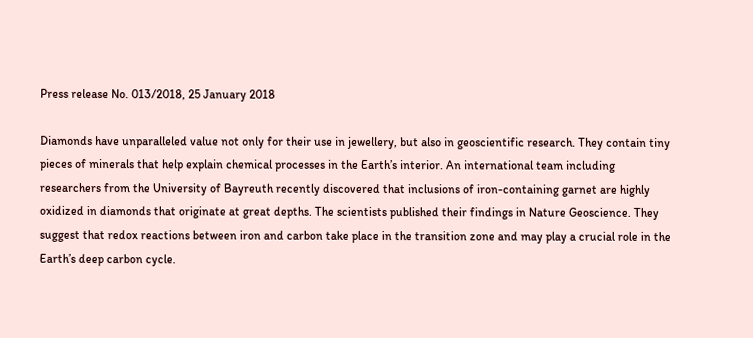Press release No. 013/2018, 25 January 2018

Diamonds have unparalleled value not only for their use in jewellery, but also in geoscientific research. They contain tiny pieces of minerals that help explain chemical processes in the Earth’s interior. An international team including researchers from the University of Bayreuth recently discovered that inclusions of iron-containing garnet are highly oxidized in diamonds that originate at great depths. The scientists published their findings in Nature Geoscience. They suggest that redox reactions between iron and carbon take place in the transition zone and may play a crucial role in the Earth’s deep carbon cycle.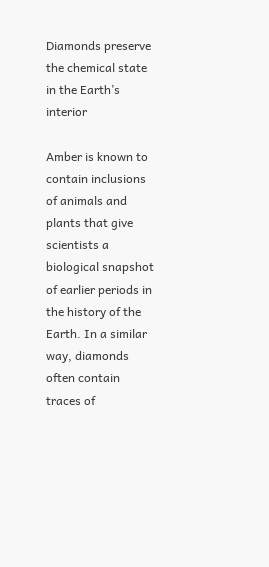Diamonds preserve the chemical state in the Earth’s interior

Amber is known to contain inclusions of animals and plants that give scientists a biological snapshot of earlier periods in the history of the Earth. In a similar way, diamonds often contain traces of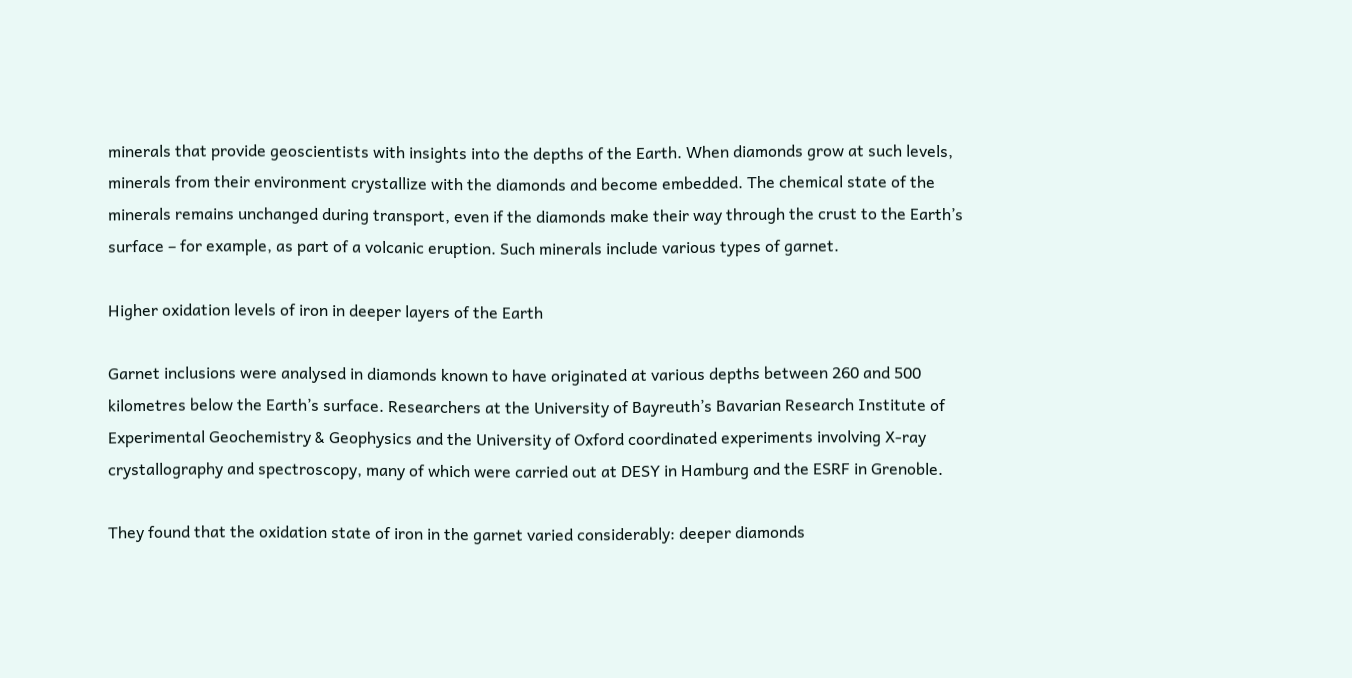minerals that provide geoscientists with insights into the depths of the Earth. When diamonds grow at such levels, minerals from their environment crystallize with the diamonds and become embedded. The chemical state of the minerals remains unchanged during transport, even if the diamonds make their way through the crust to the Earth’s surface – for example, as part of a volcanic eruption. Such minerals include various types of garnet.

Higher oxidation levels of iron in deeper layers of the Earth

Garnet inclusions were analysed in diamonds known to have originated at various depths between 260 and 500 kilometres below the Earth’s surface. Researchers at the University of Bayreuth’s Bavarian Research Institute of Experimental Geochemistry & Geophysics and the University of Oxford coordinated experiments involving X-ray crystallography and spectroscopy, many of which were carried out at DESY in Hamburg and the ESRF in Grenoble.

They found that the oxidation state of iron in the garnet varied considerably: deeper diamonds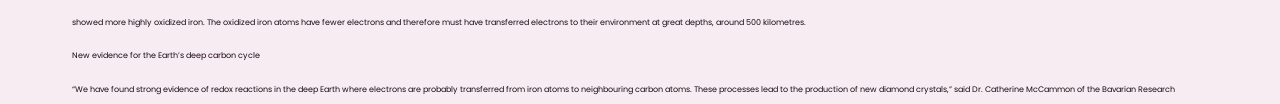showed more highly oxidized iron. The oxidized iron atoms have fewer electrons and therefore must have transferred electrons to their environment at great depths, around 500 kilometres.

New evidence for the Earth’s deep carbon cycle

“We have found strong evidence of redox reactions in the deep Earth where electrons are probably transferred from iron atoms to neighbouring carbon atoms. These processes lead to the production of new diamond crystals,” said Dr. Catherine McCammon of the Bavarian Research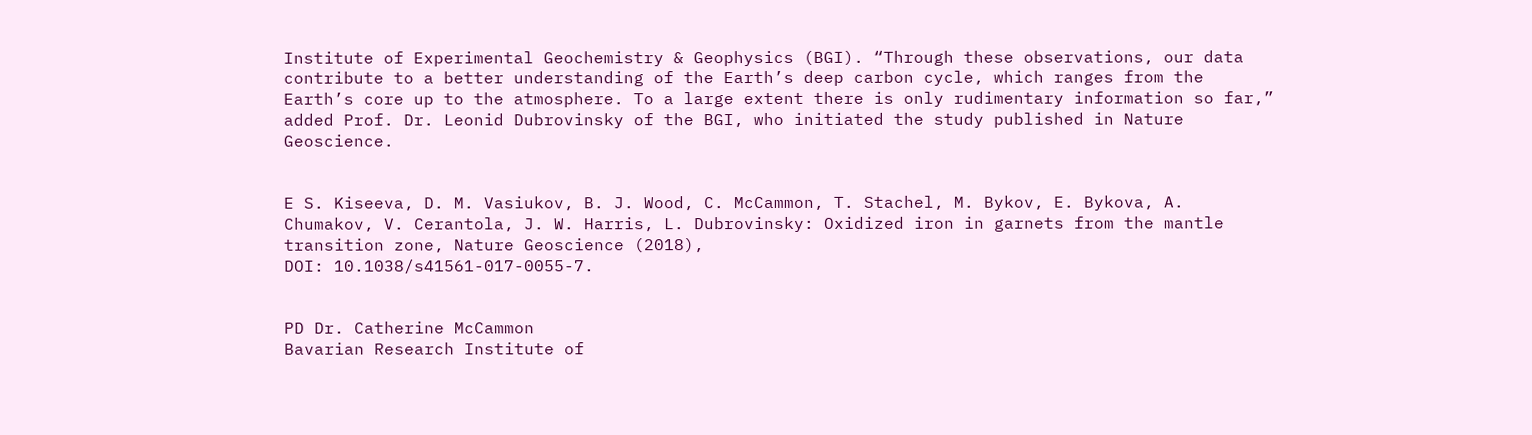Institute of Experimental Geochemistry & Geophysics (BGI). “Through these observations, our data contribute to a better understanding of the Earth’s deep carbon cycle, which ranges from the Earth’s core up to the atmosphere. To a large extent there is only rudimentary information so far,” added Prof. Dr. Leonid Dubrovinsky of the BGI, who initiated the study published in Nature Geoscience.


E S. Kiseeva, D. M. Vasiukov, B. J. Wood, C. McCammon, T. Stachel, M. Bykov, E. Bykova, A. Chumakov, V. Cerantola, J. W. Harris, L. Dubrovinsky: Oxidized iron in garnets from the mantle transition zone, Nature Geoscience (2018),
DOI: 10.1038/s41561-017-0055-7.


PD Dr. Catherine McCammon
Bavarian Research Institute of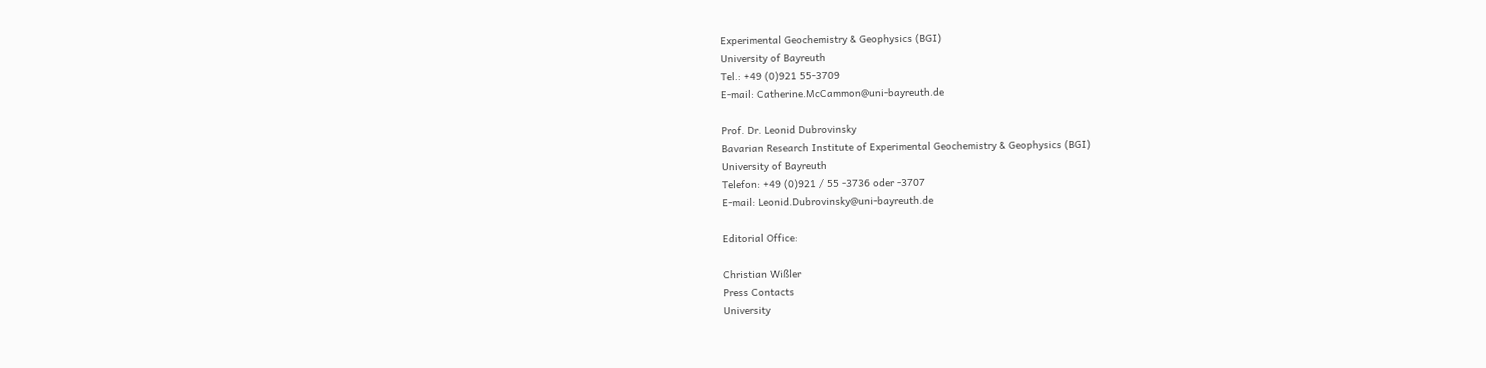Experimental Geochemistry & Geophysics (BGI)
University of Bayreuth
Tel.: +49 (0)921 55-3709
E-mail: Catherine.McCammon@uni-bayreuth.de

Prof. Dr. Leonid Dubrovinsky
Bavarian Research Institute of Experimental Geochemistry & Geophysics (BGI)
University of Bayreuth
Telefon: +49 (0)921 / 55 -3736 oder -3707
E-mail: Leonid.Dubrovinsky@uni-bayreuth.de

Editorial Office:

Christian Wißler
Press Contacts
University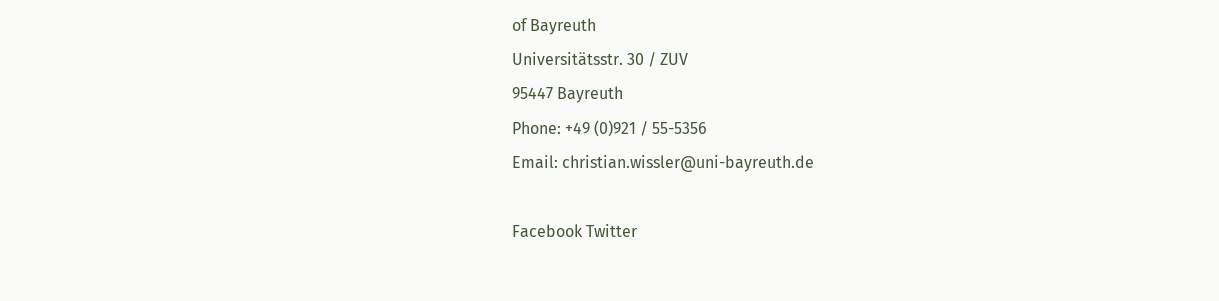of Bayreuth
Universitätsstr. 30 / ZUV
95447 Bayreuth
Phone: +49 (0)921 / 55-5356
Email: christian.wissler@uni-bayreuth.de

Facebook Twitter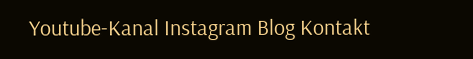Youtube-Kanal Instagram Blog Kontakt